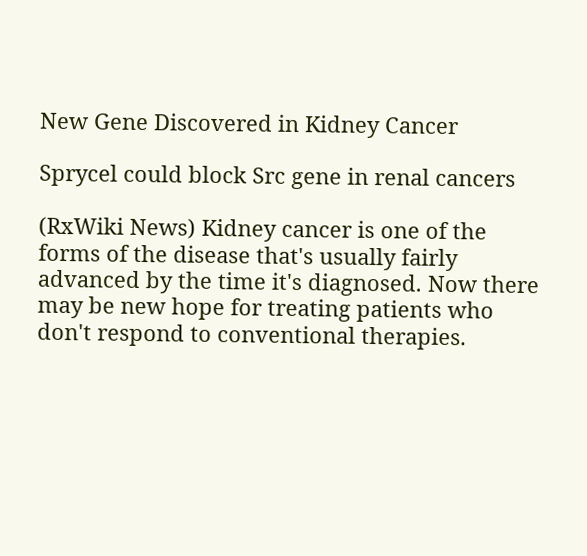New Gene Discovered in Kidney Cancer

Sprycel could block Src gene in renal cancers

(RxWiki News) Kidney cancer is one of the forms of the disease that's usually fairly advanced by the time it's diagnosed. Now there may be new hope for treating patients who don't respond to conventional therapies.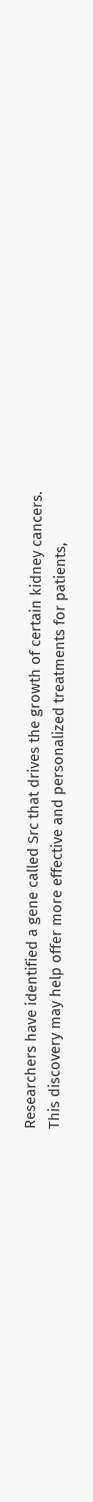Researchers have identified a gene called Src that drives the growth of certain kidney cancers. This discovery may help offer more effective and personalized treatments for patients,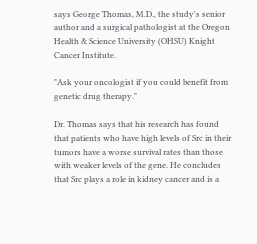says George Thomas, M.D., the study's senior author and a surgical pathologist at the Oregon Health & Science University (OHSU) Knight Cancer Institute.

"Ask your oncologist if you could benefit from genetic drug therapy."

Dr. Thomas says that his research has found that patients who have high levels of Src in their tumors have a worse survival rates than those with weaker levels of the gene. He concludes that Src plays a role in kidney cancer and is a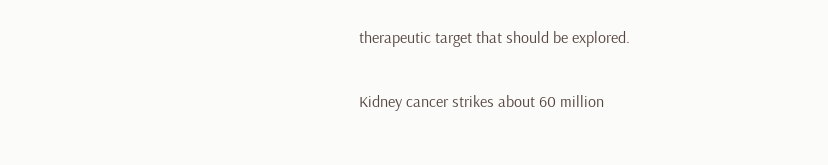therapeutic target that should be explored.

Kidney cancer strikes about 60 million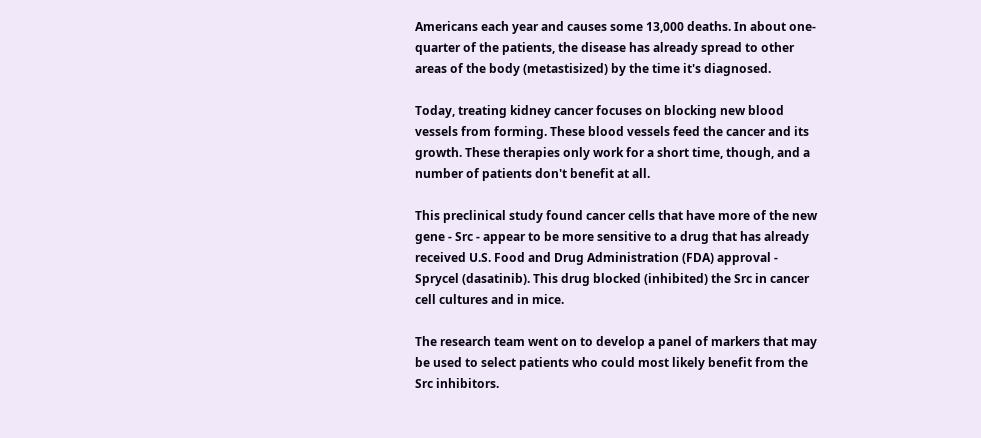Americans each year and causes some 13,000 deaths. In about one-quarter of the patients, the disease has already spread to other areas of the body (metastisized) by the time it's diagnosed.

Today, treating kidney cancer focuses on blocking new blood vessels from forming. These blood vessels feed the cancer and its growth. These therapies only work for a short time, though, and a number of patients don't benefit at all.

This preclinical study found cancer cells that have more of the new gene - Src - appear to be more sensitive to a drug that has already received U.S. Food and Drug Administration (FDA) approval - Sprycel (dasatinib). This drug blocked (inhibited) the Src in cancer cell cultures and in mice.

The research team went on to develop a panel of markers that may be used to select patients who could most likely benefit from the Src inhibitors.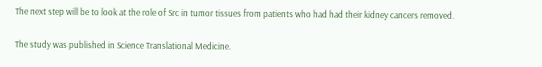The next step will be to look at the role of Src in tumor tissues from patients who had had their kidney cancers removed.

The study was published in Science Translational Medicine.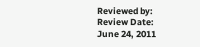Reviewed by:
Review Date:
June 24, 2011